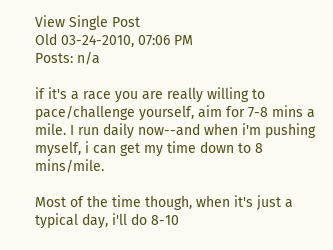View Single Post
Old 03-24-2010, 07:06 PM
Posts: n/a

if it's a race you are really willing to pace/challenge yourself, aim for 7-8 mins a mile. I run daily now--and when i'm pushing myself, i can get my time down to 8 mins/mile.

Most of the time though, when it's just a typical day, i'll do 8-10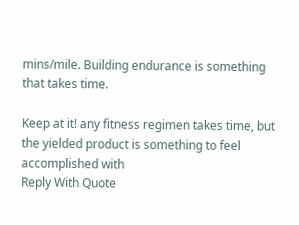mins/mile. Building endurance is something that takes time.

Keep at it! any fitness regimen takes time, but the yielded product is something to feel accomplished with
Reply With Quote